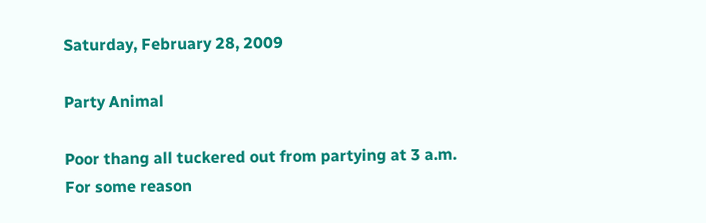Saturday, February 28, 2009

Party Animal

Poor thang all tuckered out from partying at 3 a.m. For some reason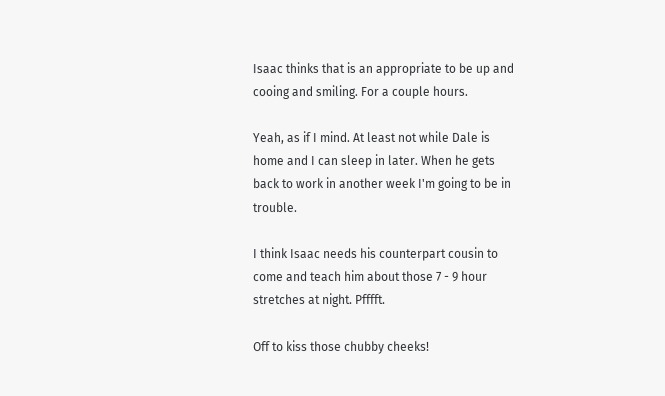Isaac thinks that is an appropriate to be up and cooing and smiling. For a couple hours.

Yeah, as if I mind. At least not while Dale is home and I can sleep in later. When he gets back to work in another week I'm going to be in trouble.

I think Isaac needs his counterpart cousin to come and teach him about those 7 - 9 hour stretches at night. Pfffft.

Off to kiss those chubby cheeks!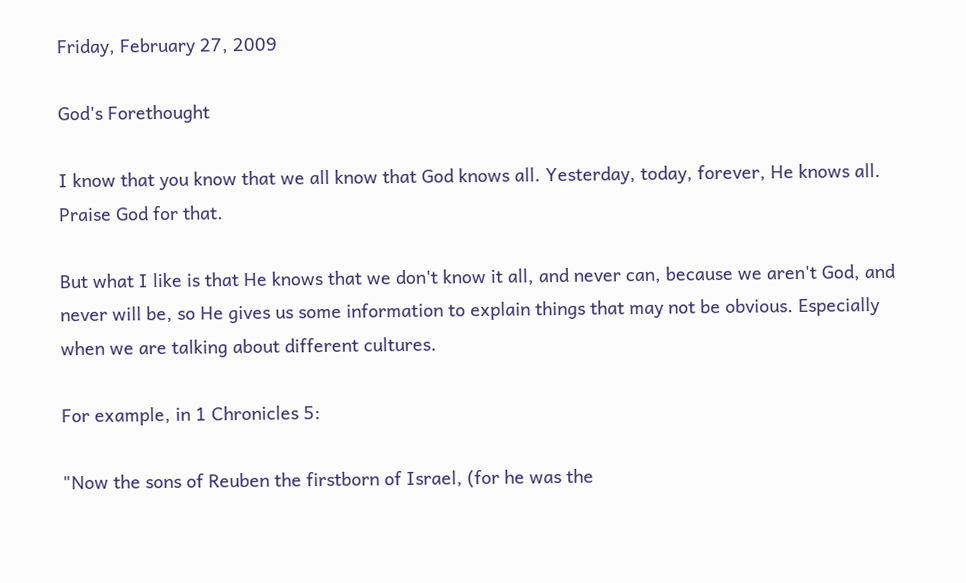Friday, February 27, 2009

God's Forethought

I know that you know that we all know that God knows all. Yesterday, today, forever, He knows all. Praise God for that.

But what I like is that He knows that we don't know it all, and never can, because we aren't God, and never will be, so He gives us some information to explain things that may not be obvious. Especially when we are talking about different cultures.

For example, in 1 Chronicles 5:

"Now the sons of Reuben the firstborn of Israel, (for he was the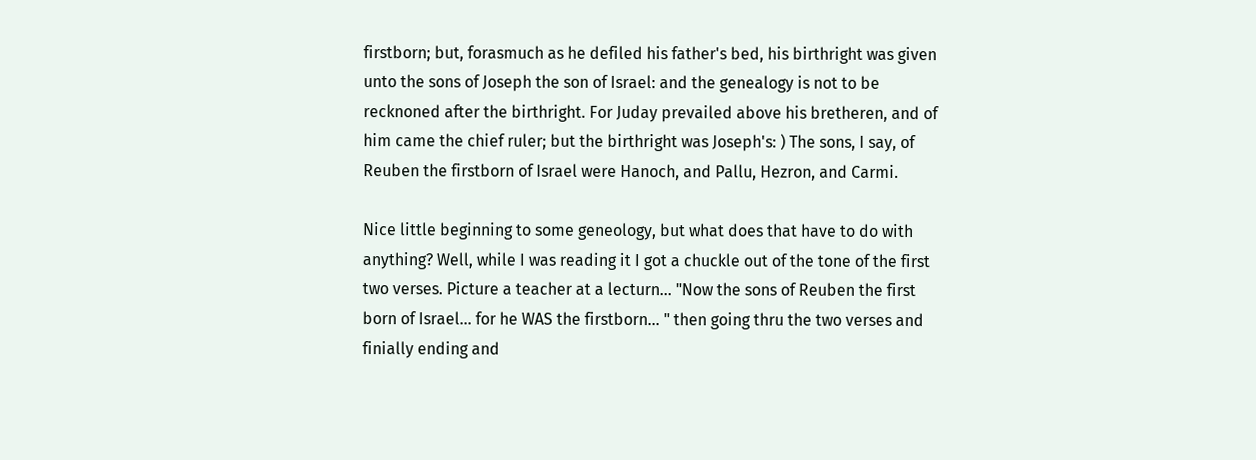firstborn; but, forasmuch as he defiled his father's bed, his birthright was given unto the sons of Joseph the son of Israel: and the genealogy is not to be recknoned after the birthright. For Juday prevailed above his bretheren, and of him came the chief ruler; but the birthright was Joseph's: ) The sons, I say, of Reuben the firstborn of Israel were Hanoch, and Pallu, Hezron, and Carmi.

Nice little beginning to some geneology, but what does that have to do with anything? Well, while I was reading it I got a chuckle out of the tone of the first two verses. Picture a teacher at a lecturn... "Now the sons of Reuben the first born of Israel... for he WAS the firstborn... " then going thru the two verses and finially ending and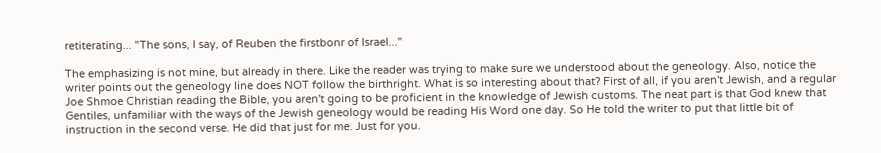retiterating... "The sons, I say, of Reuben the firstbonr of Israel..."

The emphasizing is not mine, but already in there. Like the reader was trying to make sure we understood about the geneology. Also, notice the writer points out the geneology line does NOT follow the birthright. What is so interesting about that? First of all, if you aren't Jewish, and a regular Joe Shmoe Christian reading the Bible, you aren't going to be proficient in the knowledge of Jewish customs. The neat part is that God knew that Gentiles, unfamiliar with the ways of the Jewish geneology would be reading His Word one day. So He told the writer to put that little bit of instruction in the second verse. He did that just for me. Just for you.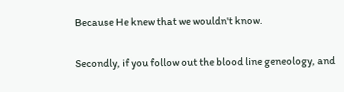Because He knew that we wouldn't know.

Secondly, if you follow out the blood line geneology, and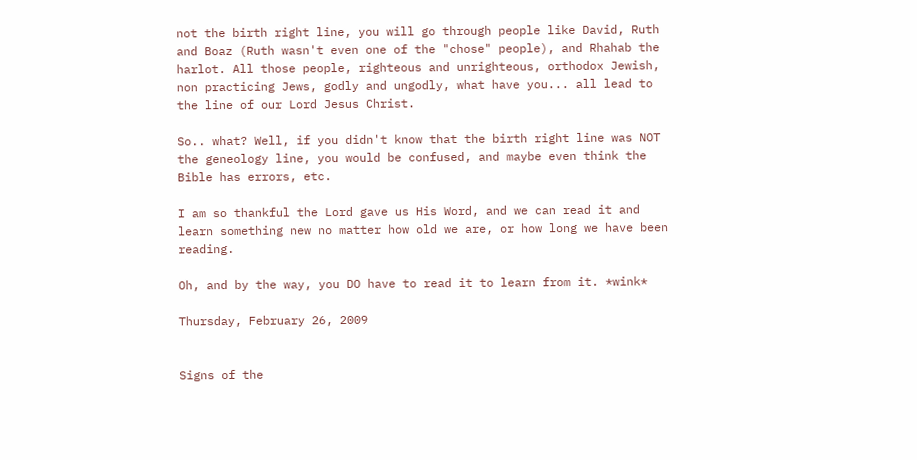not the birth right line, you will go through people like David, Ruth and Boaz (Ruth wasn't even one of the "chose" people), and Rhahab the harlot. All those people, righteous and unrighteous, orthodox Jewish, non practicing Jews, godly and ungodly, what have you... all lead to the line of our Lord Jesus Christ.

So.. what? Well, if you didn't know that the birth right line was NOT the geneology line, you would be confused, and maybe even think the Bible has errors, etc.

I am so thankful the Lord gave us His Word, and we can read it and learn something new no matter how old we are, or how long we have been reading.

Oh, and by the way, you DO have to read it to learn from it. *wink*

Thursday, February 26, 2009


Signs of the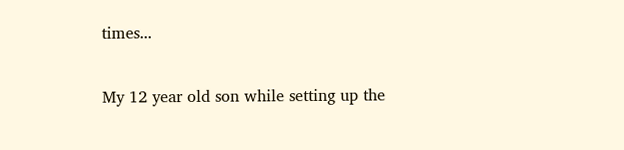times...

My 12 year old son while setting up the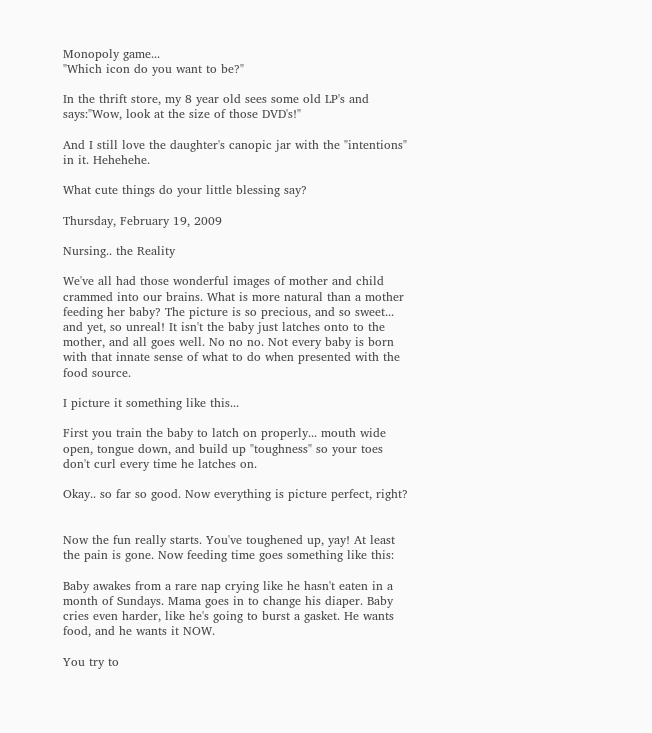Monopoly game...
"Which icon do you want to be?"

In the thrift store, my 8 year old sees some old LP's and says:"Wow, look at the size of those DVD's!"

And I still love the daughter's canopic jar with the "intentions" in it. Hehehehe.

What cute things do your little blessing say?

Thursday, February 19, 2009

Nursing.. the Reality

We've all had those wonderful images of mother and child crammed into our brains. What is more natural than a mother feeding her baby? The picture is so precious, and so sweet... and yet, so unreal! It isn't the baby just latches onto to the mother, and all goes well. No no no. Not every baby is born with that innate sense of what to do when presented with the food source.

I picture it something like this...

First you train the baby to latch on properly... mouth wide open, tongue down, and build up "toughness" so your toes don't curl every time he latches on.

Okay.. so far so good. Now everything is picture perfect, right?


Now the fun really starts. You've toughened up, yay! At least the pain is gone. Now feeding time goes something like this:

Baby awakes from a rare nap crying like he hasn't eaten in a month of Sundays. Mama goes in to change his diaper. Baby cries even harder, like he's going to burst a gasket. He wants food, and he wants it NOW.

You try to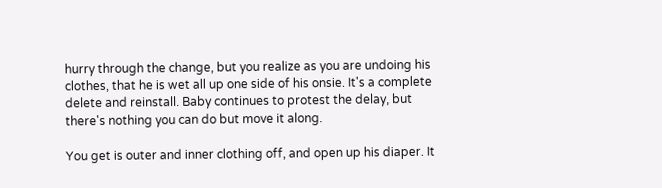hurry through the change, but you realize as you are undoing his clothes, that he is wet all up one side of his onsie. It's a complete delete and reinstall. Baby continues to protest the delay, but there's nothing you can do but move it along.

You get is outer and inner clothing off, and open up his diaper. It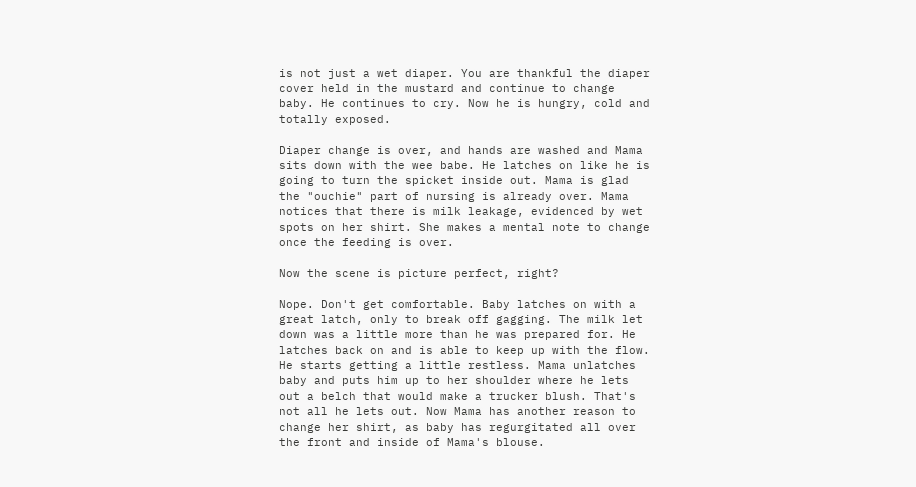is not just a wet diaper. You are thankful the diaper cover held in the mustard and continue to change baby. He continues to cry. Now he is hungry, cold and totally exposed.

Diaper change is over, and hands are washed and Mama sits down with the wee babe. He latches on like he is going to turn the spicket inside out. Mama is glad the "ouchie" part of nursing is already over. Mama notices that there is milk leakage, evidenced by wet spots on her shirt. She makes a mental note to change once the feeding is over.

Now the scene is picture perfect, right?

Nope. Don't get comfortable. Baby latches on with a great latch, only to break off gagging. The milk let down was a little more than he was prepared for. He latches back on and is able to keep up with the flow. He starts getting a little restless. Mama unlatches baby and puts him up to her shoulder where he lets out a belch that would make a trucker blush. That's not all he lets out. Now Mama has another reason to change her shirt, as baby has regurgitated all over the front and inside of Mama's blouse.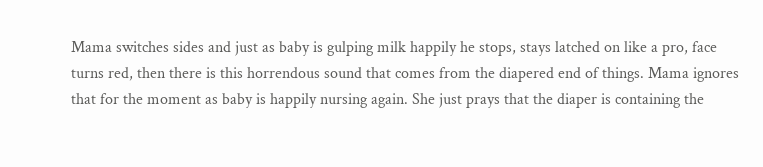Mama switches sides and just as baby is gulping milk happily he stops, stays latched on like a pro, face turns red, then there is this horrendous sound that comes from the diapered end of things. Mama ignores that for the moment as baby is happily nursing again. She just prays that the diaper is containing the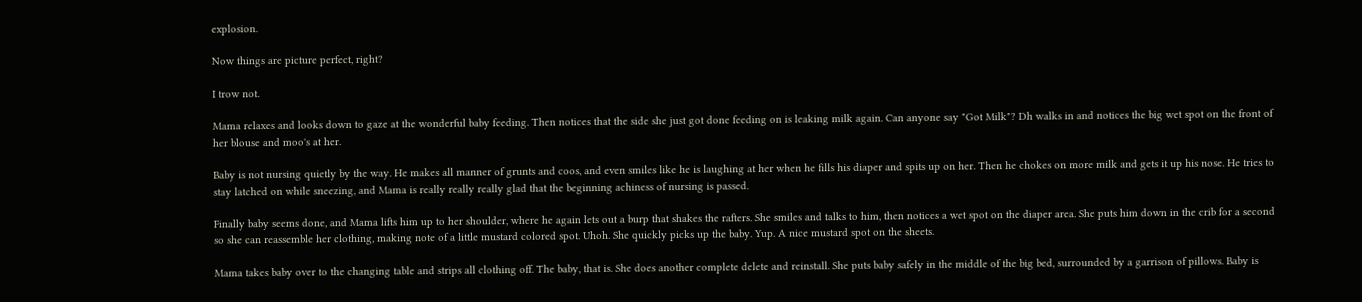explosion.

Now things are picture perfect, right?

I trow not.

Mama relaxes and looks down to gaze at the wonderful baby feeding. Then notices that the side she just got done feeding on is leaking milk again. Can anyone say "Got Milk"? Dh walks in and notices the big wet spot on the front of her blouse and moo's at her.

Baby is not nursing quietly by the way. He makes all manner of grunts and coos, and even smiles like he is laughing at her when he fills his diaper and spits up on her. Then he chokes on more milk and gets it up his nose. He tries to stay latched on while sneezing, and Mama is really really really glad that the beginning achiness of nursing is passed.

Finally baby seems done, and Mama lifts him up to her shoulder, where he again lets out a burp that shakes the rafters. She smiles and talks to him, then notices a wet spot on the diaper area. She puts him down in the crib for a second so she can reassemble her clothing, making note of a little mustard colored spot. Uhoh. She quickly picks up the baby. Yup. A nice mustard spot on the sheets.

Mama takes baby over to the changing table and strips all clothing off. The baby, that is. She does another complete delete and reinstall. She puts baby safely in the middle of the big bed, surrounded by a garrison of pillows. Baby is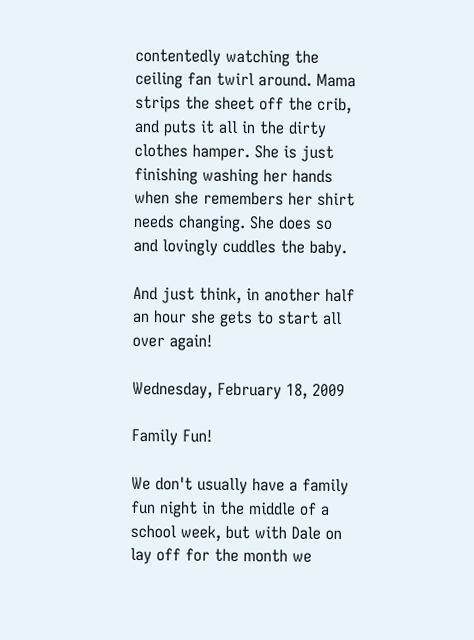contentedly watching the ceiling fan twirl around. Mama strips the sheet off the crib, and puts it all in the dirty clothes hamper. She is just finishing washing her hands when she remembers her shirt needs changing. She does so and lovingly cuddles the baby.

And just think, in another half an hour she gets to start all over again!

Wednesday, February 18, 2009

Family Fun!

We don't usually have a family fun night in the middle of a school week, but with Dale on lay off for the month we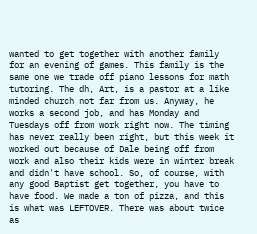wanted to get together with another family for an evening of games. This family is the same one we trade off piano lessons for math tutoring. The dh, Art, is a pastor at a like minded church not far from us. Anyway, he works a second job, and has Monday and Tuesdays off from work right now. The timing has never really been right, but this week it worked out because of Dale being off from work and also their kids were in winter break and didn't have school. So, of course, with any good Baptist get together, you have to have food. We made a ton of pizza, and this is what was LEFTOVER. There was about twice as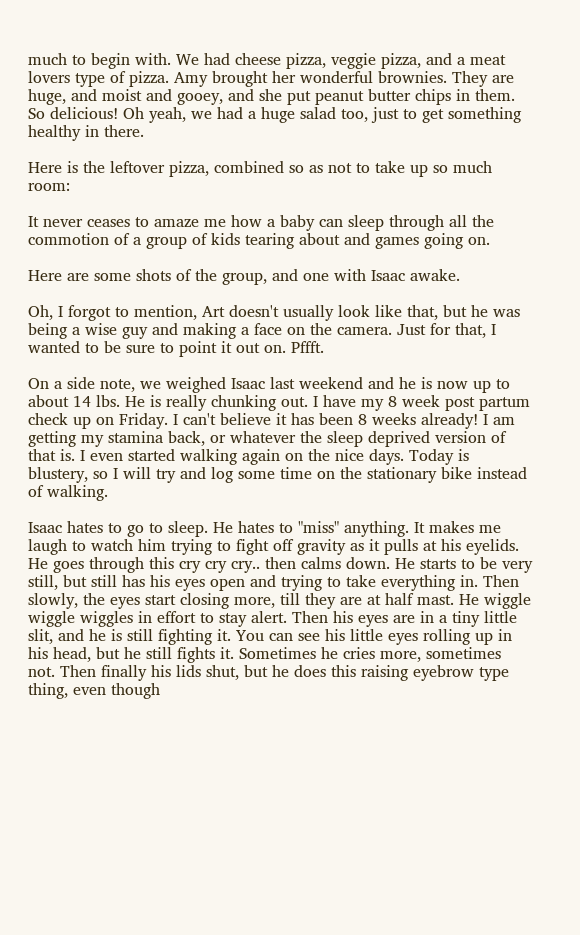much to begin with. We had cheese pizza, veggie pizza, and a meat lovers type of pizza. Amy brought her wonderful brownies. They are huge, and moist and gooey, and she put peanut butter chips in them. So delicious! Oh yeah, we had a huge salad too, just to get something healthy in there.

Here is the leftover pizza, combined so as not to take up so much room:

It never ceases to amaze me how a baby can sleep through all the commotion of a group of kids tearing about and games going on.

Here are some shots of the group, and one with Isaac awake.

Oh, I forgot to mention, Art doesn't usually look like that, but he was being a wise guy and making a face on the camera. Just for that, I wanted to be sure to point it out on. Pffft.

On a side note, we weighed Isaac last weekend and he is now up to about 14 lbs. He is really chunking out. I have my 8 week post partum check up on Friday. I can't believe it has been 8 weeks already! I am getting my stamina back, or whatever the sleep deprived version of that is. I even started walking again on the nice days. Today is blustery, so I will try and log some time on the stationary bike instead of walking.

Isaac hates to go to sleep. He hates to "miss" anything. It makes me laugh to watch him trying to fight off gravity as it pulls at his eyelids. He goes through this cry cry cry.. then calms down. He starts to be very still, but still has his eyes open and trying to take everything in. Then slowly, the eyes start closing more, till they are at half mast. He wiggle wiggle wiggles in effort to stay alert. Then his eyes are in a tiny little slit, and he is still fighting it. You can see his little eyes rolling up in his head, but he still fights it. Sometimes he cries more, sometimes not. Then finally his lids shut, but he does this raising eyebrow type thing, even though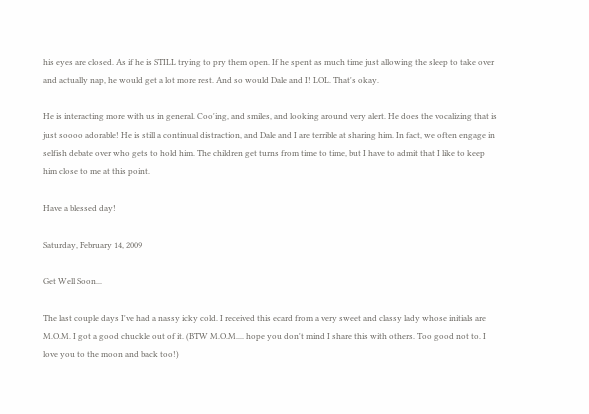his eyes are closed. As if he is STILL trying to pry them open. If he spent as much time just allowing the sleep to take over and actually nap, he would get a lot more rest. And so would Dale and I! LOL. That's okay.

He is interacting more with us in general. Coo'ing, and smiles, and looking around very alert. He does the vocalizing that is just soooo adorable! He is still a continual distraction, and Dale and I are terrible at sharing him. In fact, we often engage in selfish debate over who gets to hold him. The children get turns from time to time, but I have to admit that I like to keep him close to me at this point.

Have a blessed day!

Saturday, February 14, 2009

Get Well Soon...

The last couple days I've had a nassy icky cold. I received this ecard from a very sweet and classy lady whose initials are M.O.M. I got a good chuckle out of it. (BTW M.O.M.... hope you don't mind I share this with others. Too good not to. I love you to the moon and back too!)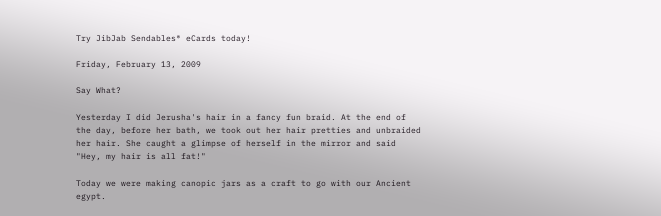Try JibJab Sendables® eCards today!

Friday, February 13, 2009

Say What?

Yesterday I did Jerusha's hair in a fancy fun braid. At the end of the day, before her bath, we took out her hair pretties and unbraided her hair. She caught a glimpse of herself in the mirror and said "Hey, my hair is all fat!"

Today we were making canopic jars as a craft to go with our Ancient egypt.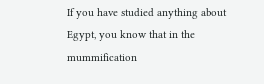If you have studied anything about Egypt, you know that in the mummification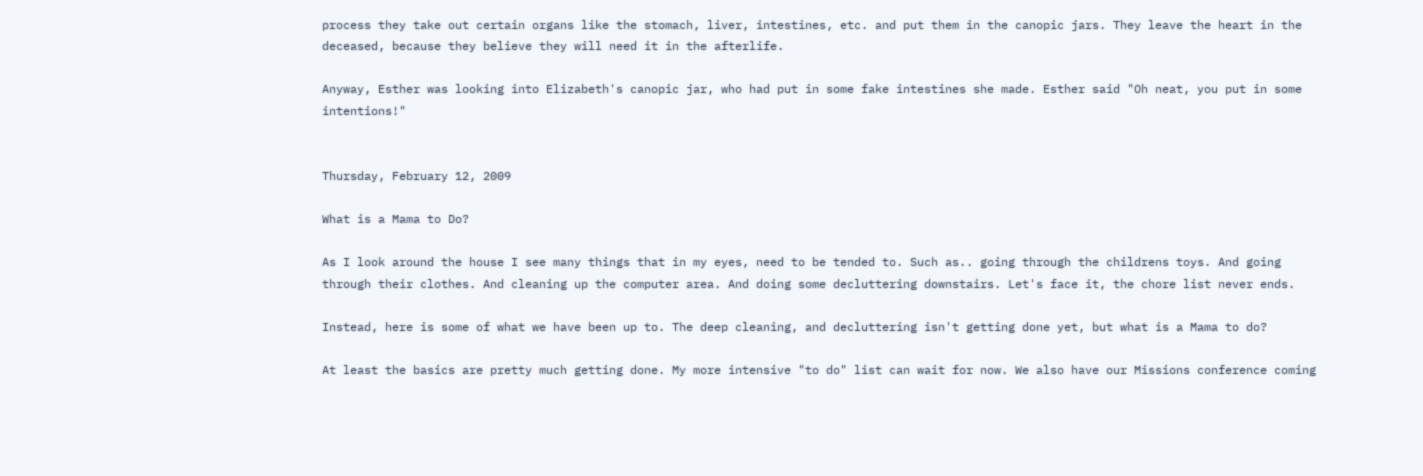process they take out certain organs like the stomach, liver, intestines, etc. and put them in the canopic jars. They leave the heart in the deceased, because they believe they will need it in the afterlife.

Anyway, Esther was looking into Elizabeth's canopic jar, who had put in some fake intestines she made. Esther said "Oh neat, you put in some intentions!"


Thursday, February 12, 2009

What is a Mama to Do?

As I look around the house I see many things that in my eyes, need to be tended to. Such as.. going through the childrens toys. And going through their clothes. And cleaning up the computer area. And doing some decluttering downstairs. Let's face it, the chore list never ends.

Instead, here is some of what we have been up to. The deep cleaning, and decluttering isn't getting done yet, but what is a Mama to do?

At least the basics are pretty much getting done. My more intensive "to do" list can wait for now. We also have our Missions conference coming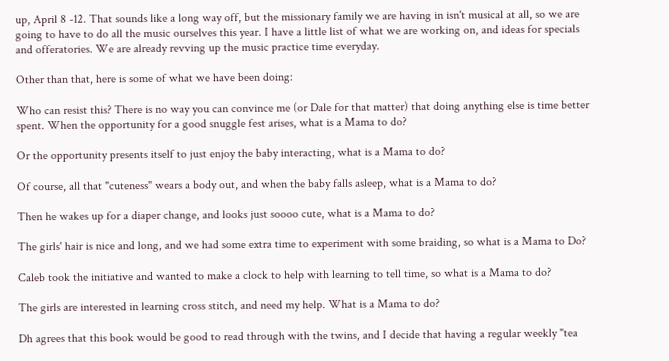up, April 8 -12. That sounds like a long way off, but the missionary family we are having in isn't musical at all, so we are going to have to do all the music ourselves this year. I have a little list of what we are working on, and ideas for specials and offeratories. We are already revving up the music practice time everyday.

Other than that, here is some of what we have been doing:

Who can resist this? There is no way you can convince me (or Dale for that matter) that doing anything else is time better spent. When the opportunity for a good snuggle fest arises, what is a Mama to do?

Or the opportunity presents itself to just enjoy the baby interacting, what is a Mama to do?

Of course, all that "cuteness" wears a body out, and when the baby falls asleep, what is a Mama to do?

Then he wakes up for a diaper change, and looks just soooo cute, what is a Mama to do?

The girls' hair is nice and long, and we had some extra time to experiment with some braiding, so what is a Mama to Do?

Caleb took the initiative and wanted to make a clock to help with learning to tell time, so what is a Mama to do?

The girls are interested in learning cross stitch, and need my help. What is a Mama to do?

Dh agrees that this book would be good to read through with the twins, and I decide that having a regular weekly "tea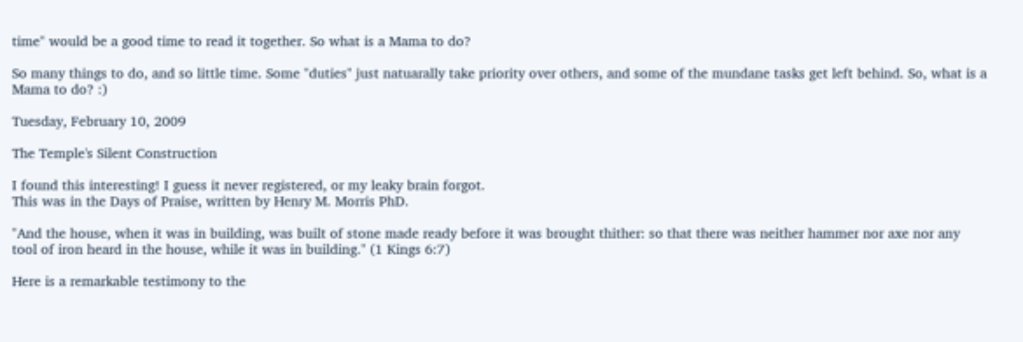time" would be a good time to read it together. So what is a Mama to do?

So many things to do, and so little time. Some "duties" just natuarally take priority over others, and some of the mundane tasks get left behind. So, what is a Mama to do? :)

Tuesday, February 10, 2009

The Temple's Silent Construction

I found this interesting! I guess it never registered, or my leaky brain forgot.
This was in the Days of Praise, written by Henry M. Morris PhD.

"And the house, when it was in building, was built of stone made ready before it was brought thither: so that there was neither hammer nor axe nor any tool of iron heard in the house, while it was in building." (1 Kings 6:7)

Here is a remarkable testimony to the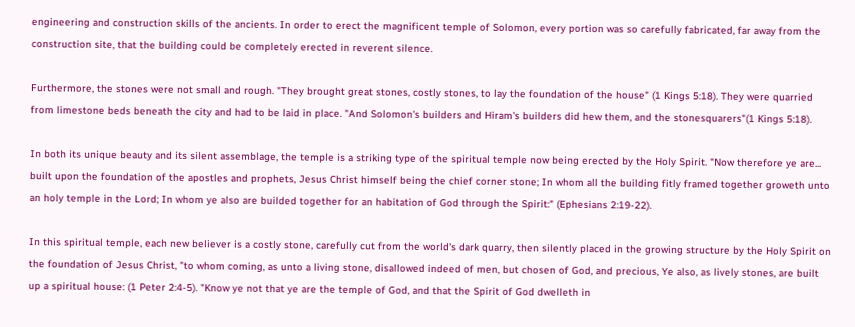engineering and construction skills of the ancients. In order to erect the magnificent temple of Solomon, every portion was so carefully fabricated, far away from the construction site, that the building could be completely erected in reverent silence.

Furthermore, the stones were not small and rough. "They brought great stones, costly stones, to lay the foundation of the house" (1 Kings 5:18). They were quarried from limestone beds beneath the city and had to be laid in place. "And Solomon's builders and Hiram's builders did hew them, and the stonesquarers"(1 Kings 5:18).

In both its unique beauty and its silent assemblage, the temple is a striking type of the spiritual temple now being erected by the Holy Spirit. "Now therefore ye are... built upon the foundation of the apostles and prophets, Jesus Christ himself being the chief corner stone; In whom all the building fitly framed together groweth unto an holy temple in the Lord; In whom ye also are builded together for an habitation of God through the Spirit:" (Ephesians 2:19-22).

In this spiritual temple, each new believer is a costly stone, carefully cut from the world's dark quarry, then silently placed in the growing structure by the Holy Spirit on the foundation of Jesus Christ, "to whom coming, as unto a living stone, disallowed indeed of men, but chosen of God, and precious, Ye also, as lively stones, are built up a spiritual house: (1 Peter 2:4-5). "Know ye not that ye are the temple of God, and that the Spirit of God dwelleth in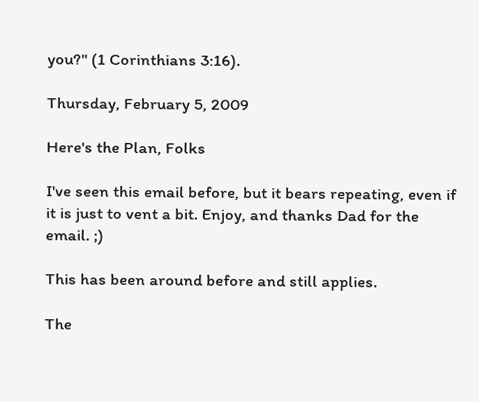you?" (1 Corinthians 3:16).

Thursday, February 5, 2009

Here's the Plan, Folks

I've seen this email before, but it bears repeating, even if it is just to vent a bit. Enjoy, and thanks Dad for the email. ;)

This has been around before and still applies.

The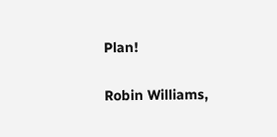Plan!

Robin Williams,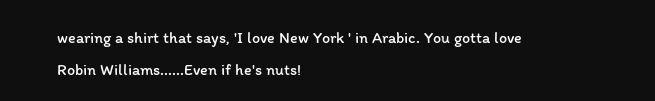wearing a shirt that says, 'I love New York ' in Arabic. You gotta love Robin Williams......Even if he's nuts!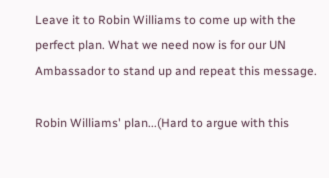Leave it to Robin Williams to come up with the perfect plan. What we need now is for our UN Ambassador to stand up and repeat this message.

Robin Williams' plan...(Hard to argue with this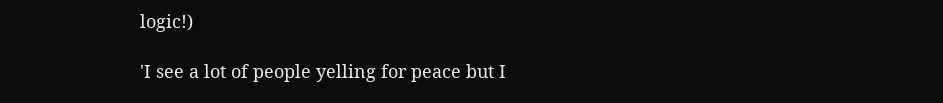logic!)

'I see a lot of people yelling for peace but I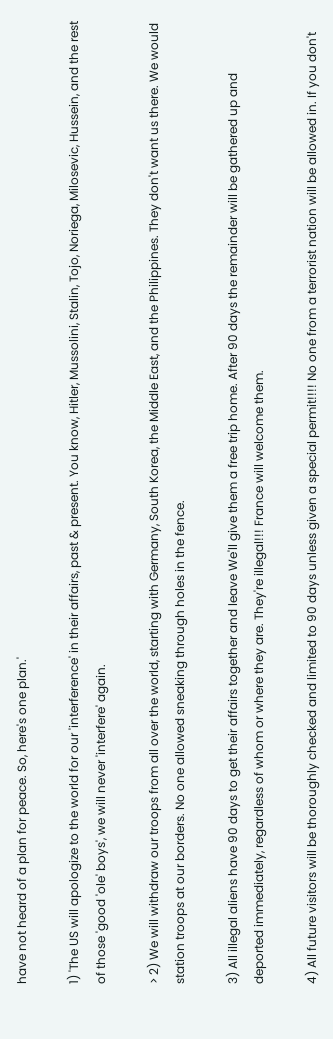have not heard of a plan for peace. So, here's one plan.'

1) 'The US will apologize to the world for our 'interference' in their affairs, past & present. You know, Hitler, Mussolini, Stalin, Tojo, Noriega, Milosevic, Hussein, and the rest of those 'good 'ole' boys', we will never 'interfere' again.

> 2) We will withdraw our troops from all over the world, starting with Germany, South Korea, the Middle East, and the Philippines. They don't want us there. We would station troops at our borders. No one allowed sneaking through holes in the fence.

3) All illegal aliens have 90 days to get their affairs together and leave We'll give them a free trip home. After 90 days the remainder will be gathered up and deported immediately, regardless of whom or where they are. They're illegal!!! France will welcome them.

4) All future visitors will be thoroughly checked and limited to 90 days unless given a special permit!!!! No one from a terrorist nation will be allowed in. If you don't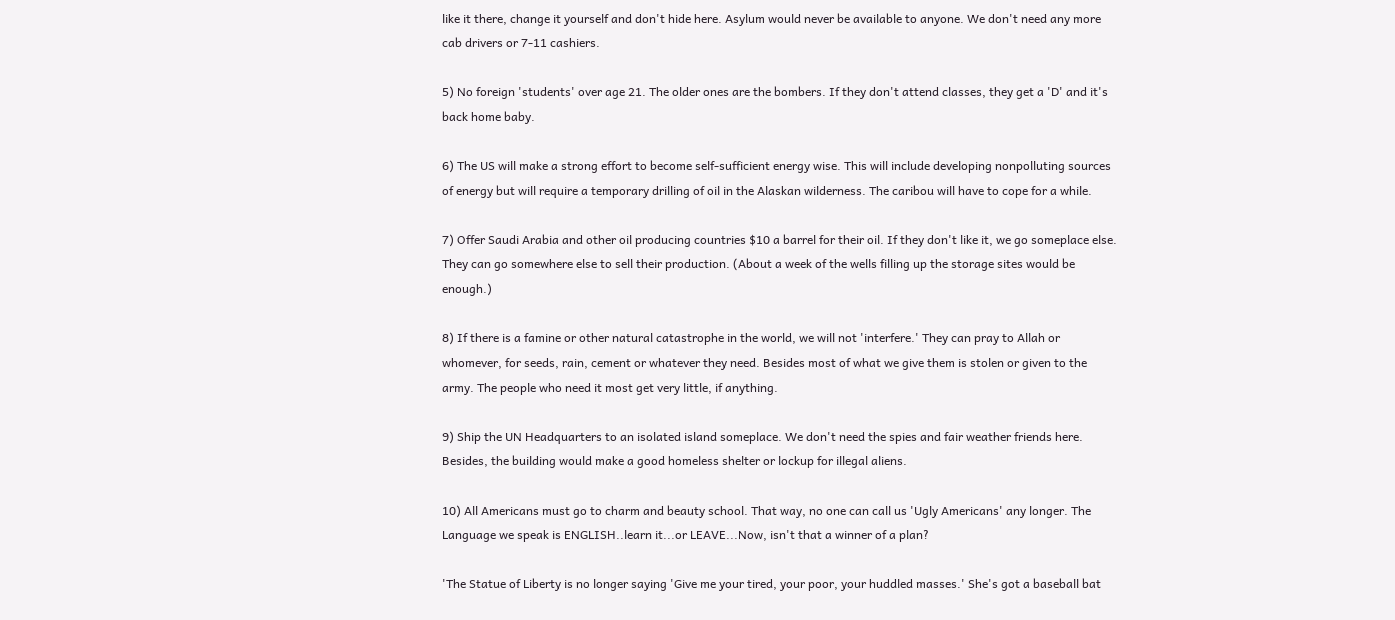like it there, change it yourself and don't hide here. Asylum would never be available to anyone. We don't need any more cab drivers or 7-11 cashiers.

5) No foreign 'students' over age 21. The older ones are the bombers. If they don't attend classes, they get a 'D' and it's back home baby.

6) The US will make a strong effort to become self-sufficient energy wise. This will include developing nonpolluting sources of energy but will require a temporary drilling of oil in the Alaskan wilderness. The caribou will have to cope for a while.

7) Offer Saudi Arabia and other oil producing countries $10 a barrel for their oil. If they don't like it, we go someplace else. They can go somewhere else to sell their production. (About a week of the wells filling up the storage sites would be enough.)

8) If there is a famine or other natural catastrophe in the world, we will not 'interfere.' They can pray to Allah or whomever, for seeds, rain, cement or whatever they need. Besides most of what we give them is stolen or given to the army. The people who need it most get very little, if anything.

9) Ship the UN Headquarters to an isolated island someplace. We don't need the spies and fair weather friends here. Besides, the building would make a good homeless shelter or lockup for illegal aliens.

10) All Americans must go to charm and beauty school. That way, no one can call us 'Ugly Americans' any longer. The Language we speak is ENGLISH..learn it...or LEAVE...Now, isn't that a winner of a plan?

'The Statue of Liberty is no longer saying 'Give me your tired, your poor, your huddled masses.' She's got a baseball bat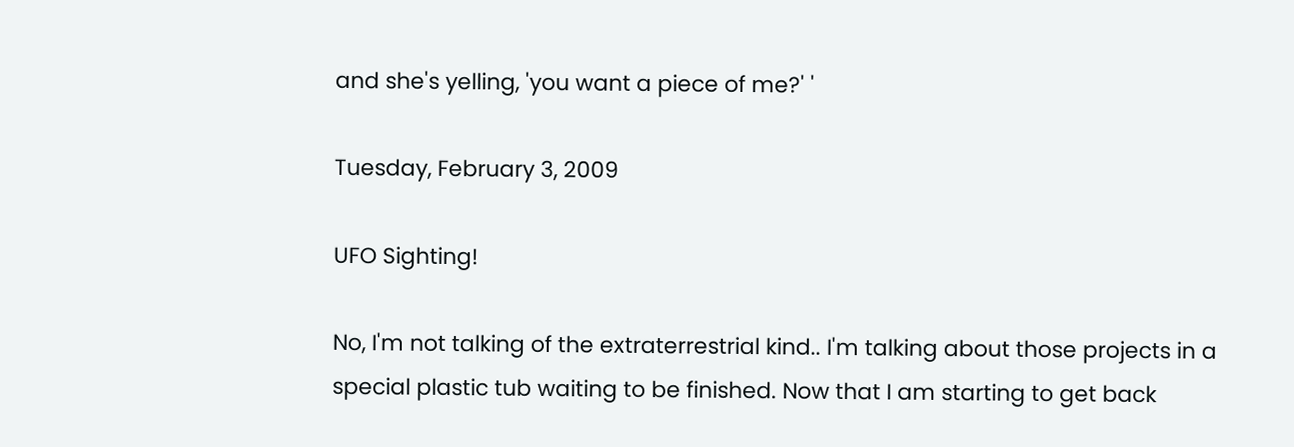and she's yelling, 'you want a piece of me?' '

Tuesday, February 3, 2009

UFO Sighting!

No, I'm not talking of the extraterrestrial kind.. I'm talking about those projects in a special plastic tub waiting to be finished. Now that I am starting to get back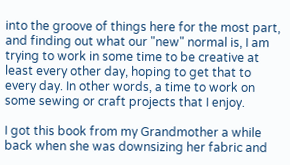into the groove of things here for the most part, and finding out what our "new" normal is, I am trying to work in some time to be creative at least every other day, hoping to get that to every day. In other words, a time to work on some sewing or craft projects that I enjoy.

I got this book from my Grandmother a while back when she was downsizing her fabric and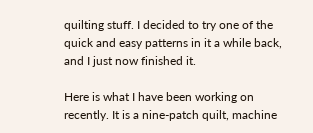quilting stuff. I decided to try one of the quick and easy patterns in it a while back, and I just now finished it.

Here is what I have been working on recently. It is a nine-patch quilt, machine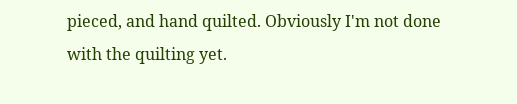pieced, and hand quilted. Obviously I'm not done with the quilting yet.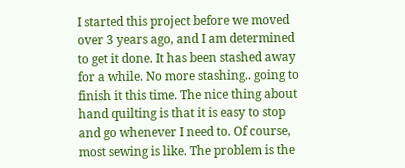I started this project before we moved over 3 years ago, and I am determined to get it done. It has been stashed away for a while. No more stashing.. going to finish it this time. The nice thing about hand quilting is that it is easy to stop and go whenever I need to. Of course, most sewing is like. The problem is the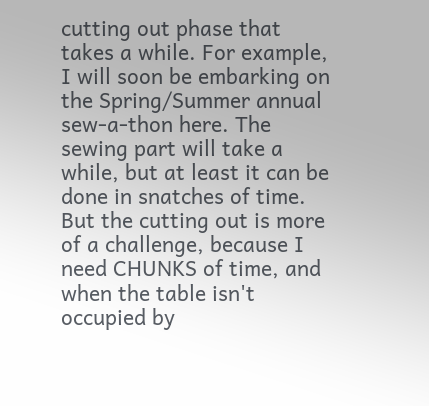cutting out phase that takes a while. For example, I will soon be embarking on the Spring/Summer annual sew-a-thon here. The sewing part will take a while, but at least it can be done in snatches of time. But the cutting out is more of a challenge, because I need CHUNKS of time, and when the table isn't occupied by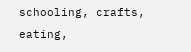schooling, crafts, eating,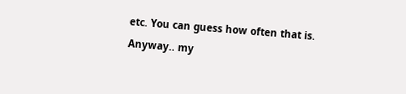etc. You can guess how often that is. Anyway.. my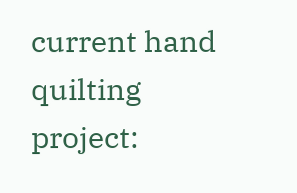current hand quilting project: